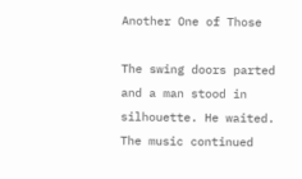Another One of Those

The swing doors parted and a man stood in silhouette. He waited. The music continued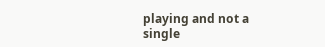playing and not a single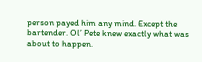person payed him any mind. Except the bartender. Ol’ Pete knew exactly what was about to happen.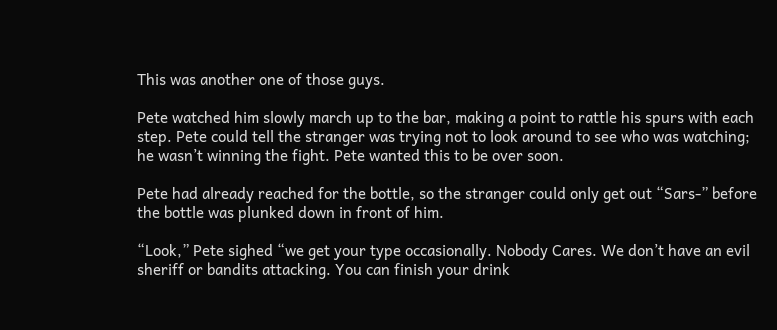This was another one of those guys.

Pete watched him slowly march up to the bar, making a point to rattle his spurs with each step. Pete could tell the stranger was trying not to look around to see who was watching; he wasn’t winning the fight. Pete wanted this to be over soon.

Pete had already reached for the bottle, so the stranger could only get out “Sars-” before the bottle was plunked down in front of him.

“Look,” Pete sighed “we get your type occasionally. Nobody Cares. We don’t have an evil sheriff or bandits attacking. You can finish your drink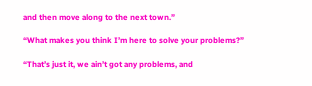and then move along to the next town.”

“What makes you think I’m here to solve your problems?”

“That’s just it, we ain’t got any problems, and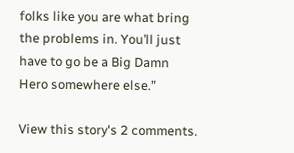folks like you are what bring the problems in. You’ll just have to go be a Big Damn Hero somewhere else.”

View this story's 2 comments.